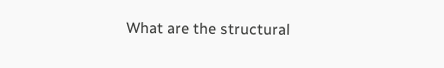What are the structural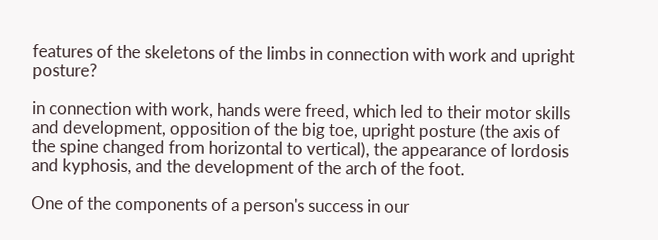features of the skeletons of the limbs in connection with work and upright posture?

in connection with work, hands were freed, which led to their motor skills and development, opposition of the big toe, upright posture (the axis of the spine changed from horizontal to vertical), the appearance of lordosis and kyphosis, and the development of the arch of the foot.

One of the components of a person's success in our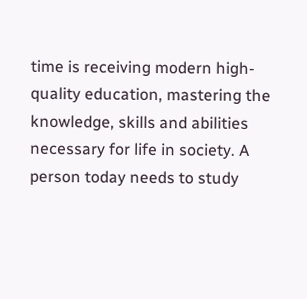time is receiving modern high-quality education, mastering the knowledge, skills and abilities necessary for life in society. A person today needs to study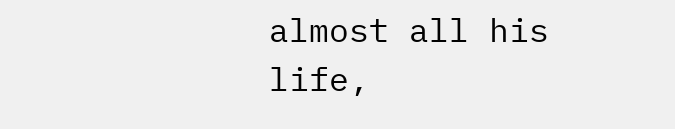almost all his life,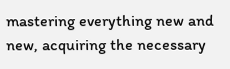mastering everything new and new, acquiring the necessary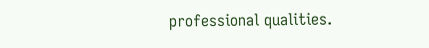professional qualities.